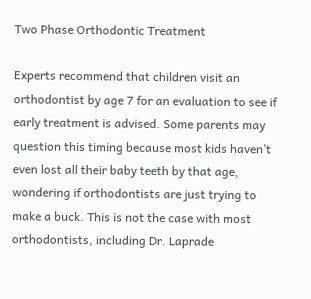Two Phase Orthodontic Treatment

Experts recommend that children visit an orthodontist by age 7 for an evaluation to see if early treatment is advised. Some parents may question this timing because most kids haven’t even lost all their baby teeth by that age, wondering if orthodontists are just trying to make a buck. This is not the case with most orthodontists, including Dr. Laprade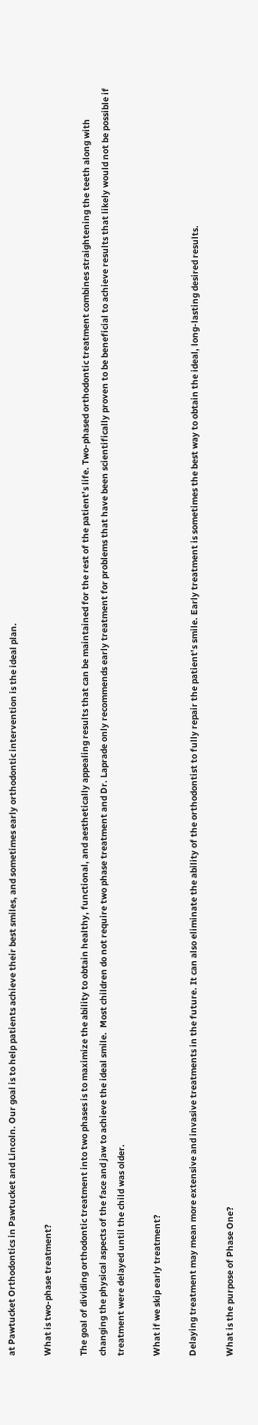at Pawtucket Orthodontics in Pawtucket and Lincoln. Our goal is to help patients achieve their best smiles, and sometimes early orthodontic intervention is the ideal plan.

What is two-phase treatment?

The goal of dividing orthodontic treatment into two phases is to maximize the ability to obtain healthy, functional, and aesthetically appealing results that can be maintained for the rest of the patient’s life. Two-phased orthodontic treatment combines straightening the teeth along with changing the physical aspects of the face and jaw to achieve the ideal smile.  Most children do not require two phase treatment and Dr. Laprade only recommends early treatment for problems that have been scientifically proven to be beneficial to achieve results that likely would not be possible if treatment were delayed until the child was older.

What if we skip early treatment?

Delaying treatment may mean more extensive and invasive treatments in the future. It can also eliminate the ability of the orthodontist to fully repair the patient’s smile. Early treatment is sometimes the best way to obtain the ideal, long-lasting desired results.

What is the purpose of Phase One?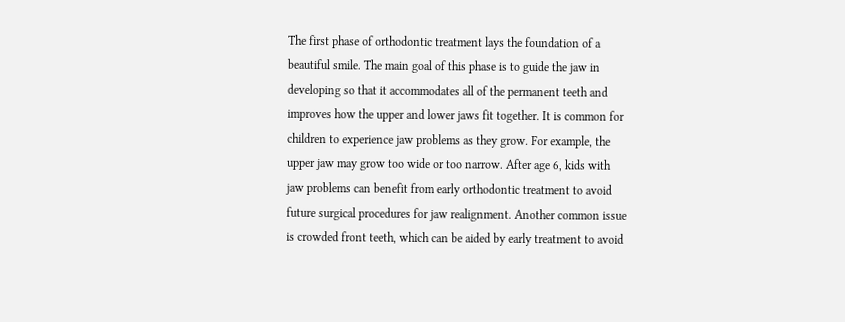The first phase of orthodontic treatment lays the foundation of a beautiful smile. The main goal of this phase is to guide the jaw in developing so that it accommodates all of the permanent teeth and improves how the upper and lower jaws fit together. It is common for children to experience jaw problems as they grow. For example, the upper jaw may grow too wide or too narrow. After age 6, kids with jaw problems can benefit from early orthodontic treatment to avoid future surgical procedures for jaw realignment. Another common issue is crowded front teeth, which can be aided by early treatment to avoid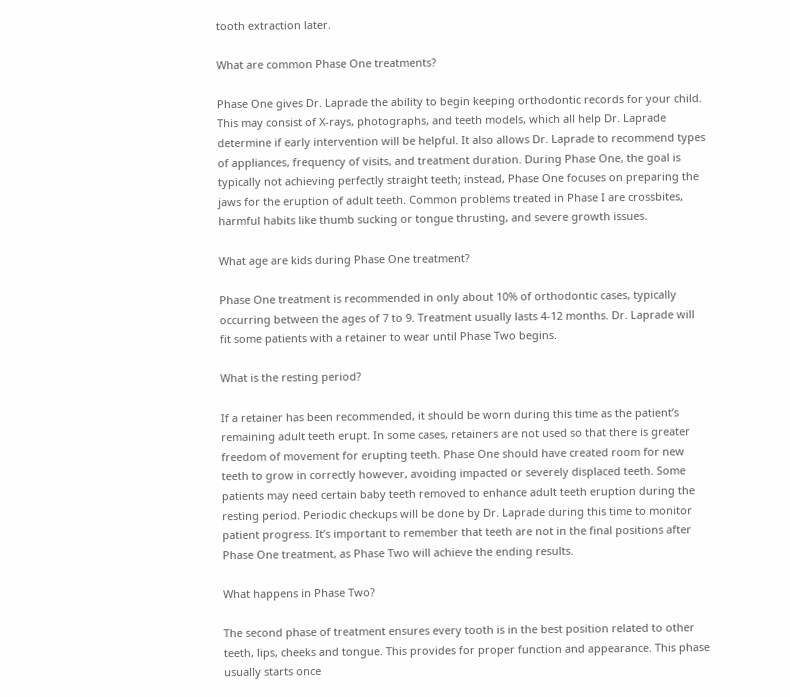tooth extraction later.

What are common Phase One treatments?

Phase One gives Dr. Laprade the ability to begin keeping orthodontic records for your child. This may consist of X-rays, photographs, and teeth models, which all help Dr. Laprade determine if early intervention will be helpful. It also allows Dr. Laprade to recommend types of appliances, frequency of visits, and treatment duration. During Phase One, the goal is typically not achieving perfectly straight teeth; instead, Phase One focuses on preparing the jaws for the eruption of adult teeth. Common problems treated in Phase I are crossbites, harmful habits like thumb sucking or tongue thrusting, and severe growth issues.

What age are kids during Phase One treatment?

Phase One treatment is recommended in only about 10% of orthodontic cases, typically occurring between the ages of 7 to 9. Treatment usually lasts 4-12 months. Dr. Laprade will fit some patients with a retainer to wear until Phase Two begins.

What is the resting period?

If a retainer has been recommended, it should be worn during this time as the patient’s remaining adult teeth erupt. In some cases, retainers are not used so that there is greater freedom of movement for erupting teeth. Phase One should have created room for new teeth to grow in correctly however, avoiding impacted or severely displaced teeth. Some patients may need certain baby teeth removed to enhance adult teeth eruption during the resting period. Periodic checkups will be done by Dr. Laprade during this time to monitor patient progress. It’s important to remember that teeth are not in the final positions after Phase One treatment, as Phase Two will achieve the ending results.

What happens in Phase Two?

The second phase of treatment ensures every tooth is in the best position related to other teeth, lips, cheeks and tongue. This provides for proper function and appearance. This phase usually starts once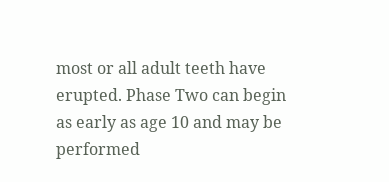most or all adult teeth have erupted. Phase Two can begin as early as age 10 and may be performed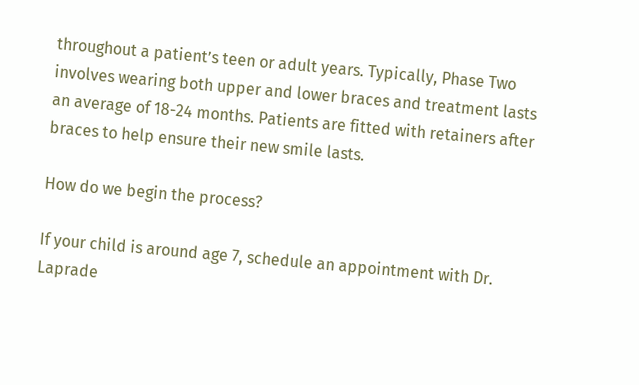throughout a patient’s teen or adult years. Typically, Phase Two involves wearing both upper and lower braces and treatment lasts an average of 18-24 months. Patients are fitted with retainers after braces to help ensure their new smile lasts.

How do we begin the process?

If your child is around age 7, schedule an appointment with Dr. Laprade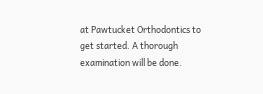at Pawtucket Orthodontics to get started. A thorough examination will be done.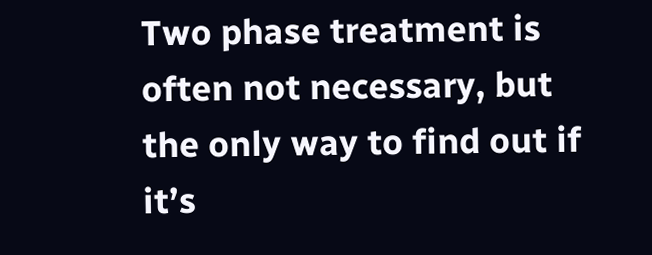Two phase treatment is often not necessary, but the only way to find out if it’s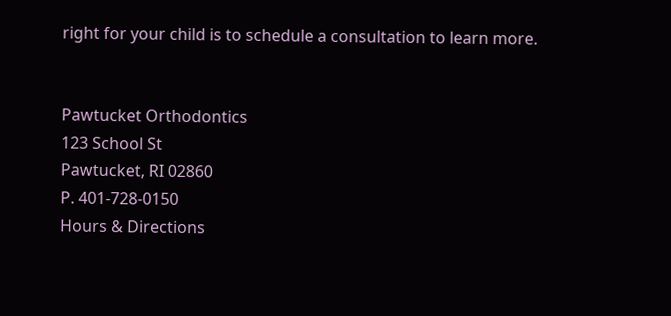right for your child is to schedule a consultation to learn more.


Pawtucket Orthodontics
123 School St
Pawtucket, RI 02860
P. 401-728-0150
Hours & Directions